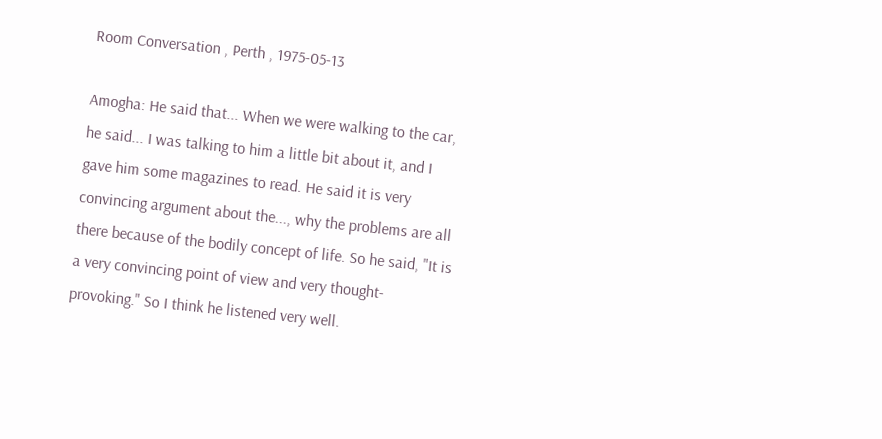Room Conversation , Perth , 1975-05-13

Amogha: He said that... When we were walking to the car, he said... I was talking to him a little bit about it, and I gave him some magazines to read. He said it is very convincing argument about the..., why the problems are all there because of the bodily concept of life. So he said, "It is a very convincing point of view and very thought-provoking." So I think he listened very well.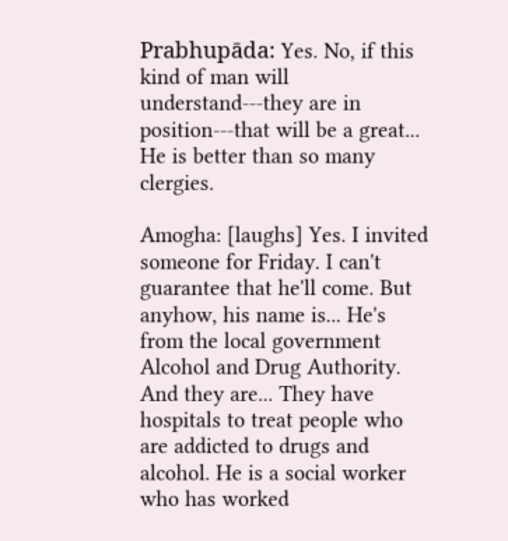Prabhupāda: Yes. No, if this kind of man will understand---they are in position---that will be a great... He is better than so many clergies.

Amogha: [laughs] Yes. I invited someone for Friday. I can't guarantee that he'll come. But anyhow, his name is... He's from the local government Alcohol and Drug Authority. And they are... They have hospitals to treat people who are addicted to drugs and alcohol. He is a social worker who has worked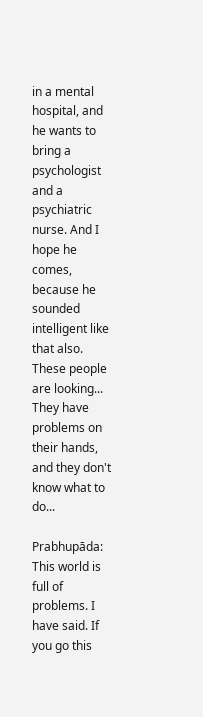in a mental hospital, and he wants to bring a psychologist and a psychiatric nurse. And I hope he comes, because he sounded intelligent like that also. These people are looking... They have problems on their hands, and they don't know what to do...

Prabhupāda: This world is full of problems. I have said. If you go this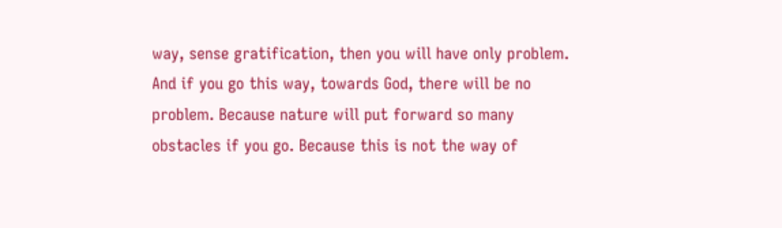way, sense gratification, then you will have only problem. And if you go this way, towards God, there will be no problem. Because nature will put forward so many obstacles if you go. Because this is not the way of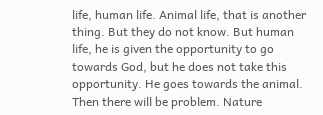life, human life. Animal life, that is another thing. But they do not know. But human life, he is given the opportunity to go towards God, but he does not take this opportunity. He goes towards the animal. Then there will be problem. Nature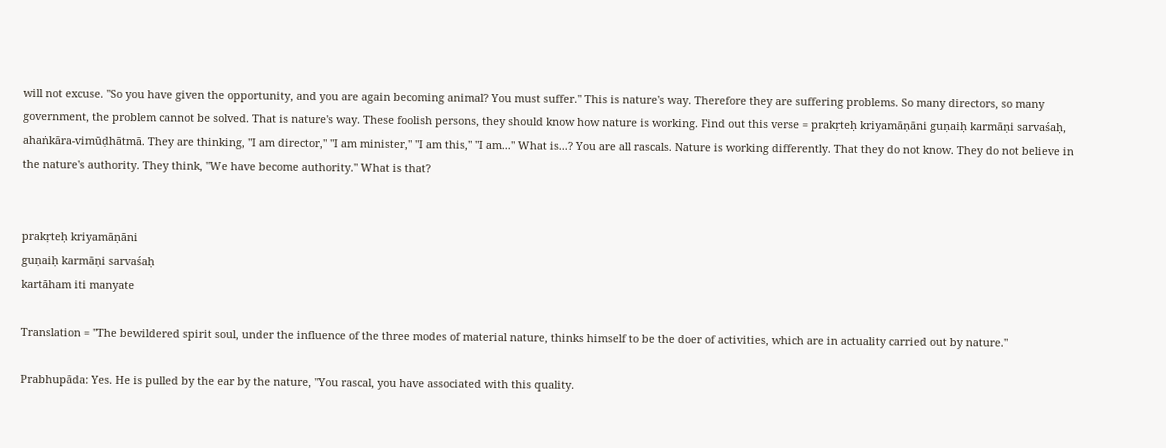will not excuse. "So you have given the opportunity, and you are again becoming animal? You must suffer." This is nature's way. Therefore they are suffering problems. So many directors, so many government, the problem cannot be solved. That is nature's way. These foolish persons, they should know how nature is working. Find out this verse = prakṛteḥ kriyamāṇāni guṇaiḥ karmāṇi sarvaśaḥ, ahaṅkāra-vimūḍhātmā. They are thinking, "I am director," "I am minister," "I am this," "I am..." What is...? You are all rascals. Nature is working differently. That they do not know. They do not believe in the nature's authority. They think, "We have become authority." What is that?


prakṛteḥ kriyamāṇāni
guṇaiḥ karmāṇi sarvaśaḥ
kartāham iti manyate

Translation = "The bewildered spirit soul, under the influence of the three modes of material nature, thinks himself to be the doer of activities, which are in actuality carried out by nature."

Prabhupāda: Yes. He is pulled by the ear by the nature, "You rascal, you have associated with this quality.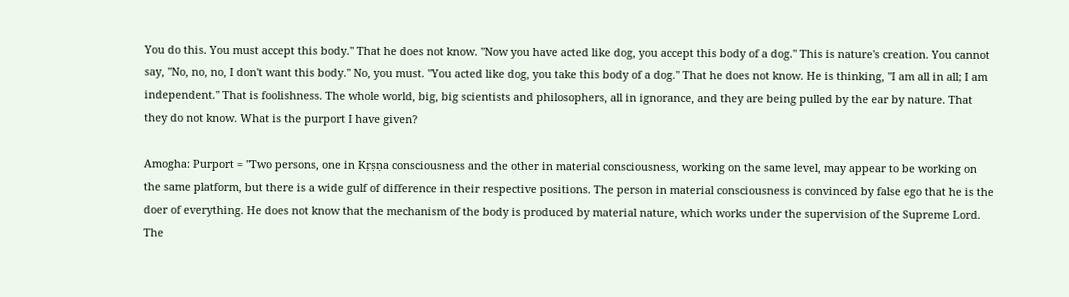You do this. You must accept this body." That he does not know. "Now you have acted like dog, you accept this body of a dog." This is nature's creation. You cannot say, "No, no, no, I don't want this body." No, you must. "You acted like dog, you take this body of a dog." That he does not know. He is thinking, "I am all in all; I am independent." That is foolishness. The whole world, big, big scientists and philosophers, all in ignorance, and they are being pulled by the ear by nature. That they do not know. What is the purport I have given?

Amogha: Purport = "Two persons, one in Kṛṣṇa consciousness and the other in material consciousness, working on the same level, may appear to be working on the same platform, but there is a wide gulf of difference in their respective positions. The person in material consciousness is convinced by false ego that he is the doer of everything. He does not know that the mechanism of the body is produced by material nature, which works under the supervision of the Supreme Lord. The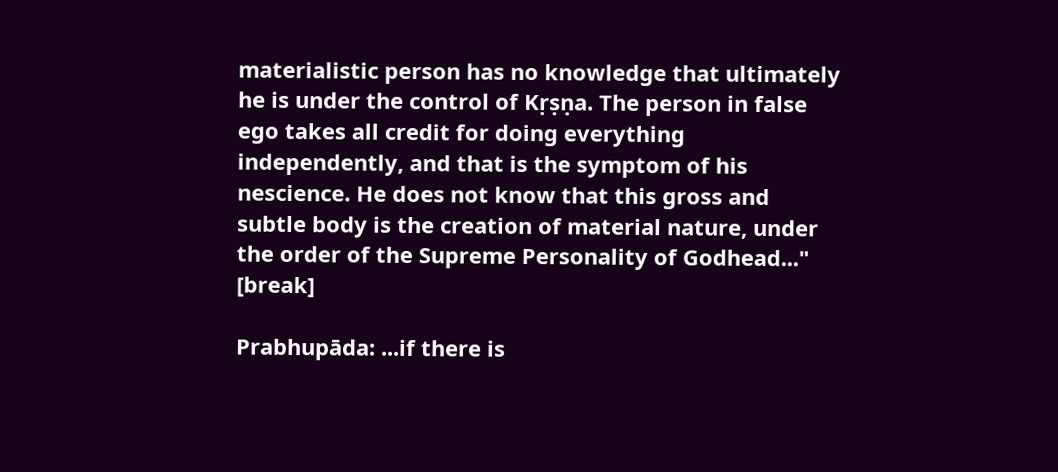materialistic person has no knowledge that ultimately he is under the control of Kṛṣṇa. The person in false ego takes all credit for doing everything independently, and that is the symptom of his nescience. He does not know that this gross and subtle body is the creation of material nature, under the order of the Supreme Personality of Godhead..." [break]

Prabhupāda: ...if there is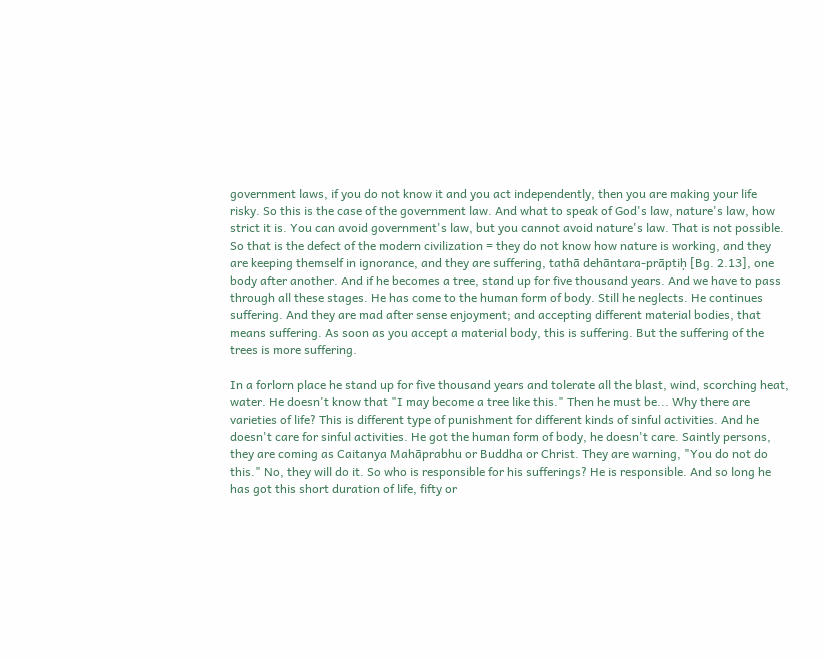government laws, if you do not know it and you act independently, then you are making your life risky. So this is the case of the government law. And what to speak of God's law, nature's law, how strict it is. You can avoid government's law, but you cannot avoid nature's law. That is not possible. So that is the defect of the modern civilization = they do not know how nature is working, and they are keeping themself in ignorance, and they are suffering, tathā dehāntara-prāptiḥ [Bg. 2.13], one body after another. And if he becomes a tree, stand up for five thousand years. And we have to pass through all these stages. He has come to the human form of body. Still he neglects. He continues suffering. And they are mad after sense enjoyment; and accepting different material bodies, that means suffering. As soon as you accept a material body, this is suffering. But the suffering of the trees is more suffering.

In a forlorn place he stand up for five thousand years and tolerate all the blast, wind, scorching heat, water. He doesn't know that "I may become a tree like this." Then he must be... Why there are varieties of life? This is different type of punishment for different kinds of sinful activities. And he doesn't care for sinful activities. He got the human form of body, he doesn't care. Saintly persons, they are coming as Caitanya Mahāprabhu or Buddha or Christ. They are warning, "You do not do this." No, they will do it. So who is responsible for his sufferings? He is responsible. And so long he has got this short duration of life, fifty or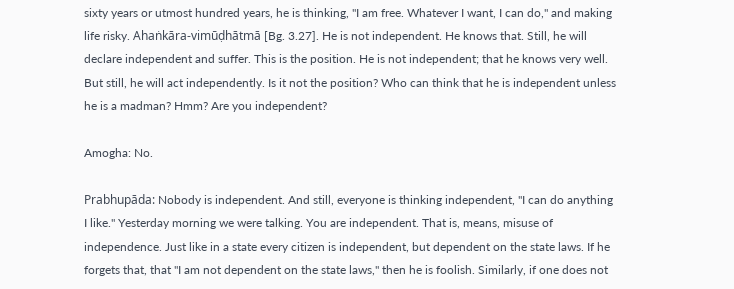sixty years or utmost hundred years, he is thinking, "I am free. Whatever I want, I can do," and making life risky. Ahaṅkāra-vimūḍhātmā [Bg. 3.27]. He is not independent. He knows that. Still, he will declare independent and suffer. This is the position. He is not independent; that he knows very well. But still, he will act independently. Is it not the position? Who can think that he is independent unless he is a madman? Hmm? Are you independent?

Amogha: No.

Prabhupāda: Nobody is independent. And still, everyone is thinking independent, "I can do anything I like." Yesterday morning we were talking. You are independent. That is, means, misuse of independence. Just like in a state every citizen is independent, but dependent on the state laws. If he forgets that, that "I am not dependent on the state laws," then he is foolish. Similarly, if one does not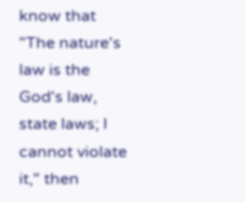know that "The nature's law is the God's law, state laws; I cannot violate it," then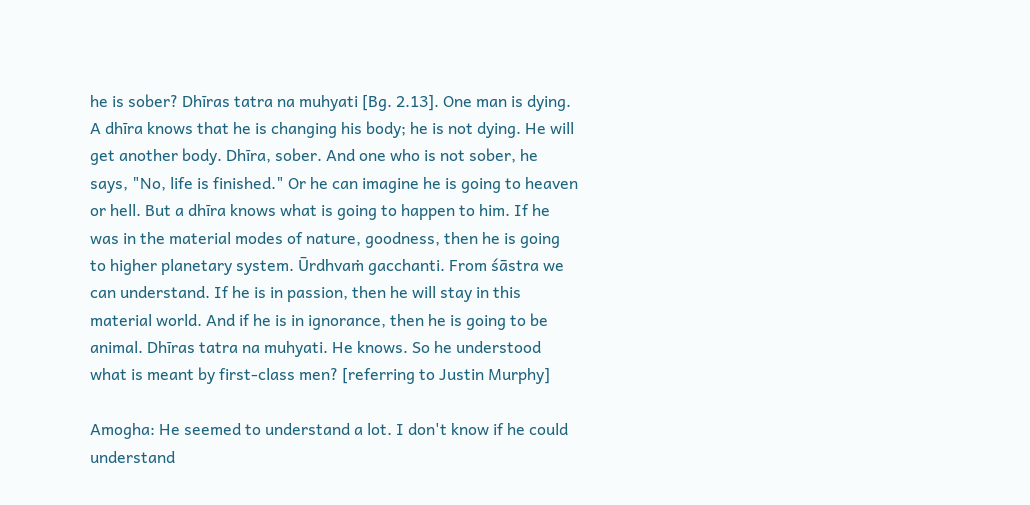he is sober? Dhīras tatra na muhyati [Bg. 2.13]. One man is dying. A dhīra knows that he is changing his body; he is not dying. He will get another body. Dhīra, sober. And one who is not sober, he says, "No, life is finished." Or he can imagine he is going to heaven or hell. But a dhīra knows what is going to happen to him. If he was in the material modes of nature, goodness, then he is going to higher planetary system. Ūrdhvaṁ gacchanti. From śāstra we can understand. If he is in passion, then he will stay in this material world. And if he is in ignorance, then he is going to be animal. Dhīras tatra na muhyati. He knows. So he understood what is meant by first-class men? [referring to Justin Murphy]

Amogha: He seemed to understand a lot. I don't know if he could understand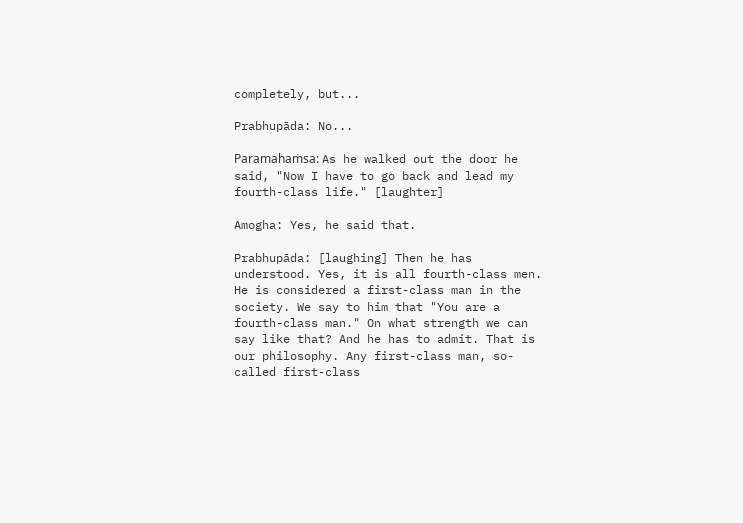completely, but...

Prabhupāda: No...

Paramahaṁsa: As he walked out the door he said, "Now I have to go back and lead my fourth-class life." [laughter]

Amogha: Yes, he said that.

Prabhupāda: [laughing] Then he has understood. Yes, it is all fourth-class men. He is considered a first-class man in the society. We say to him that "You are a fourth-class man." On what strength we can say like that? And he has to admit. That is our philosophy. Any first-class man, so-called first-class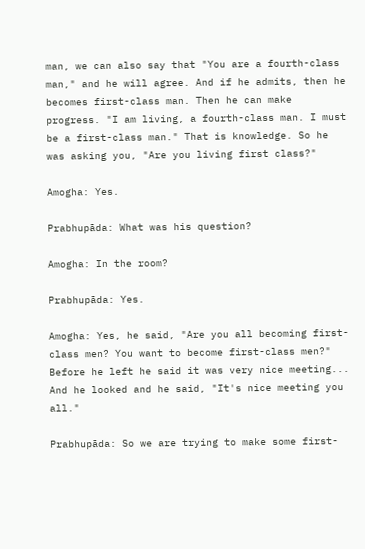man, we can also say that "You are a fourth-class man," and he will agree. And if he admits, then he becomes first-class man. Then he can make progress. "I am living, a fourth-class man. I must be a first-class man." That is knowledge. So he was asking you, "Are you living first class?"

Amogha: Yes.

Prabhupāda: What was his question?

Amogha: In the room?

Prabhupāda: Yes.

Amogha: Yes, he said, "Are you all becoming first-class men? You want to become first-class men?" Before he left he said it was very nice meeting... And he looked and he said, "It's nice meeting you all."

Prabhupāda: So we are trying to make some first-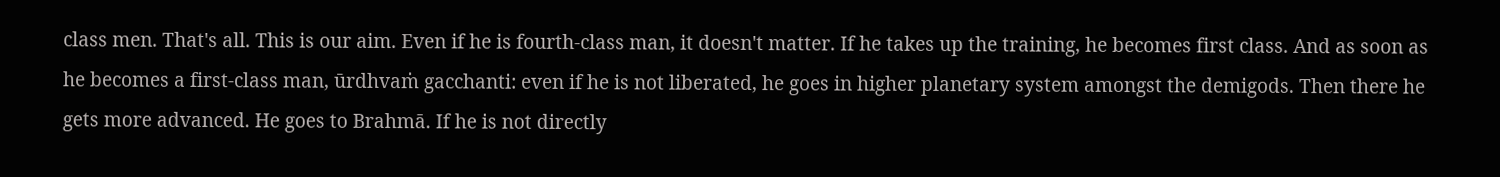class men. That's all. This is our aim. Even if he is fourth-class man, it doesn't matter. If he takes up the training, he becomes first class. And as soon as he becomes a first-class man, ūrdhvaṁ gacchanti: even if he is not liberated, he goes in higher planetary system amongst the demigods. Then there he gets more advanced. He goes to Brahmā. If he is not directly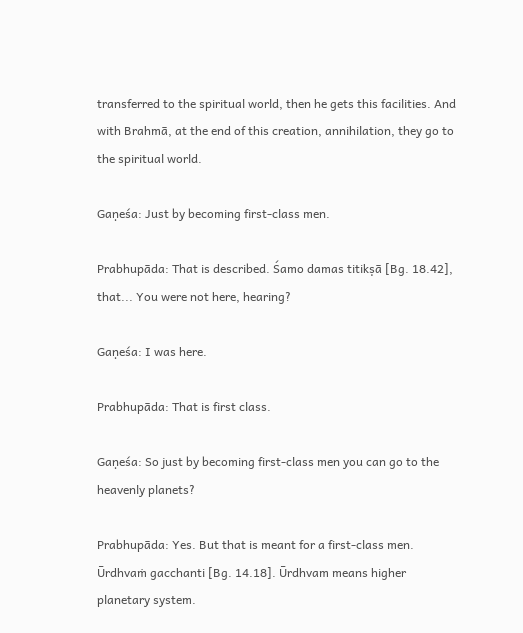transferred to the spiritual world, then he gets this facilities. And with Brahmā, at the end of this creation, annihilation, they go to the spiritual world.

Gaṇeśa: Just by becoming first-class men.

Prabhupāda: That is described. Śamo damas titikṣā [Bg. 18.42], that... You were not here, hearing?

Gaṇeśa: I was here.

Prabhupāda: That is first class.

Gaṇeśa: So just by becoming first-class men you can go to the heavenly planets?

Prabhupāda: Yes. But that is meant for a first-class men. Ūrdhvaṁ gacchanti [Bg. 14.18]. Ūrdhvam means higher planetary system.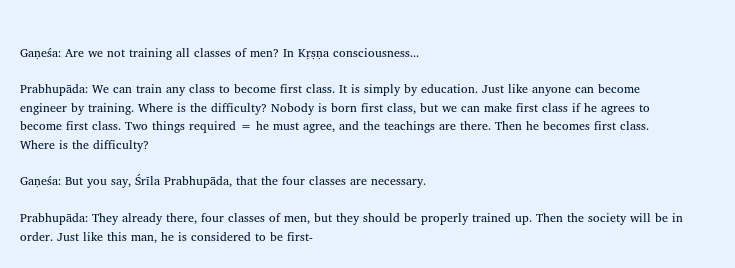Gaṇeśa: Are we not training all classes of men? In Kṛṣṇa consciousness...

Prabhupāda: We can train any class to become first class. It is simply by education. Just like anyone can become engineer by training. Where is the difficulty? Nobody is born first class, but we can make first class if he agrees to become first class. Two things required = he must agree, and the teachings are there. Then he becomes first class. Where is the difficulty?

Gaṇeśa: But you say, Śrīla Prabhupāda, that the four classes are necessary.

Prabhupāda: They already there, four classes of men, but they should be properly trained up. Then the society will be in order. Just like this man, he is considered to be first-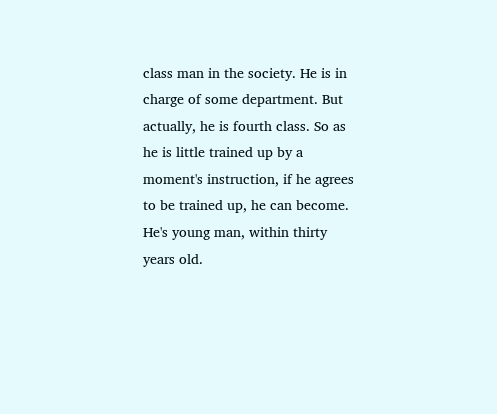class man in the society. He is in charge of some department. But actually, he is fourth class. So as he is little trained up by a moment's instruction, if he agrees to be trained up, he can become. He's young man, within thirty years old.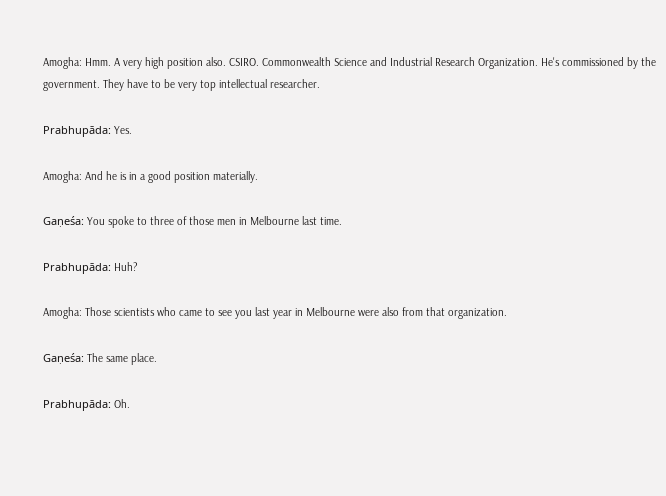Amogha: Hmm. A very high position also. CSIRO. Commonwealth Science and Industrial Research Organization. He's commissioned by the government. They have to be very top intellectual researcher.

Prabhupāda: Yes.

Amogha: And he is in a good position materially.

Gaṇeśa: You spoke to three of those men in Melbourne last time.

Prabhupāda: Huh?

Amogha: Those scientists who came to see you last year in Melbourne were also from that organization.

Gaṇeśa: The same place.

Prabhupāda: Oh.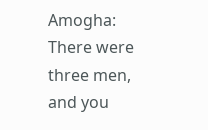Amogha: There were three men, and you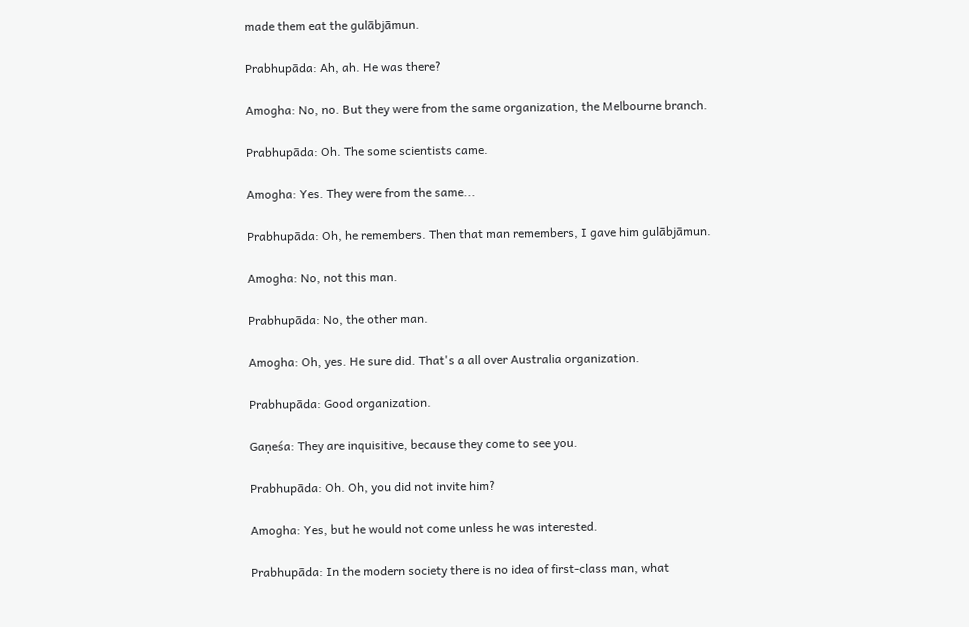made them eat the gulābjāmun.

Prabhupāda: Ah, ah. He was there?

Amogha: No, no. But they were from the same organization, the Melbourne branch.

Prabhupāda: Oh. The some scientists came.

Amogha: Yes. They were from the same...

Prabhupāda: Oh, he remembers. Then that man remembers, I gave him gulābjāmun.

Amogha: No, not this man.

Prabhupāda: No, the other man.

Amogha: Oh, yes. He sure did. That's a all over Australia organization.

Prabhupāda: Good organization.

Gaṇeśa: They are inquisitive, because they come to see you.

Prabhupāda: Oh. Oh, you did not invite him?

Amogha: Yes, but he would not come unless he was interested.

Prabhupāda: In the modern society there is no idea of first-class man, what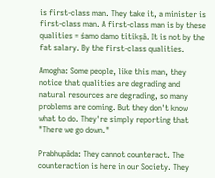is first-class man. They take it, a minister is first-class man. A first-class man is by these qualities = śamo damo titikṣā. It is not by the fat salary. By the first-class qualities.

Amogha: Some people, like this man, they notice that qualities are degrading and natural resources are degrading, so many problems are coming. But they don't know what to do. They're simply reporting that "There we go down."

Prabhupāda: They cannot counteract. The counteraction is here in our Society. They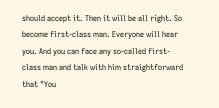should accept it. Then it will be all right. So become first-class man. Everyone will hear you. And you can face any so-called first-class man and talk with him straightforward that "You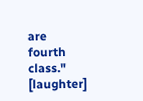are fourth class." [laughter]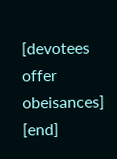[devotees offer obeisances] [end]